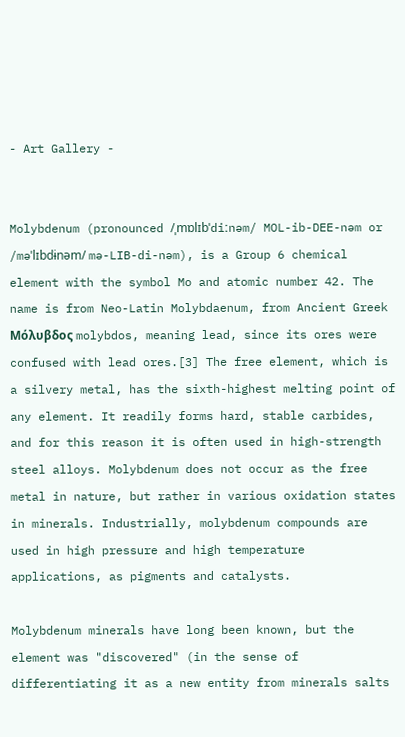- Art Gallery -


Molybdenum (pronounced /ˌmɒlɪbˈdiːnəm/ MOL-ib-DEE-nəm or /məˈlɪbdɨnəm/ mə-LIB-di-nəm), is a Group 6 chemical element with the symbol Mo and atomic number 42. The name is from Neo-Latin Molybdaenum, from Ancient Greek Μόλυβδος molybdos, meaning lead, since its ores were confused with lead ores.[3] The free element, which is a silvery metal, has the sixth-highest melting point of any element. It readily forms hard, stable carbides, and for this reason it is often used in high-strength steel alloys. Molybdenum does not occur as the free metal in nature, but rather in various oxidation states in minerals. Industrially, molybdenum compounds are used in high pressure and high temperature applications, as pigments and catalysts.

Molybdenum minerals have long been known, but the element was "discovered" (in the sense of differentiating it as a new entity from minerals salts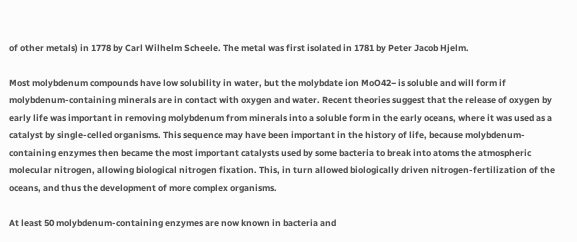of other metals) in 1778 by Carl Wilhelm Scheele. The metal was first isolated in 1781 by Peter Jacob Hjelm.

Most molybdenum compounds have low solubility in water, but the molybdate ion MoO42− is soluble and will form if molybdenum-containing minerals are in contact with oxygen and water. Recent theories suggest that the release of oxygen by early life was important in removing molybdenum from minerals into a soluble form in the early oceans, where it was used as a catalyst by single-celled organisms. This sequence may have been important in the history of life, because molybdenum-containing enzymes then became the most important catalysts used by some bacteria to break into atoms the atmospheric molecular nitrogen, allowing biological nitrogen fixation. This, in turn allowed biologically driven nitrogen-fertilization of the oceans, and thus the development of more complex organisms.

At least 50 molybdenum-containing enzymes are now known in bacteria and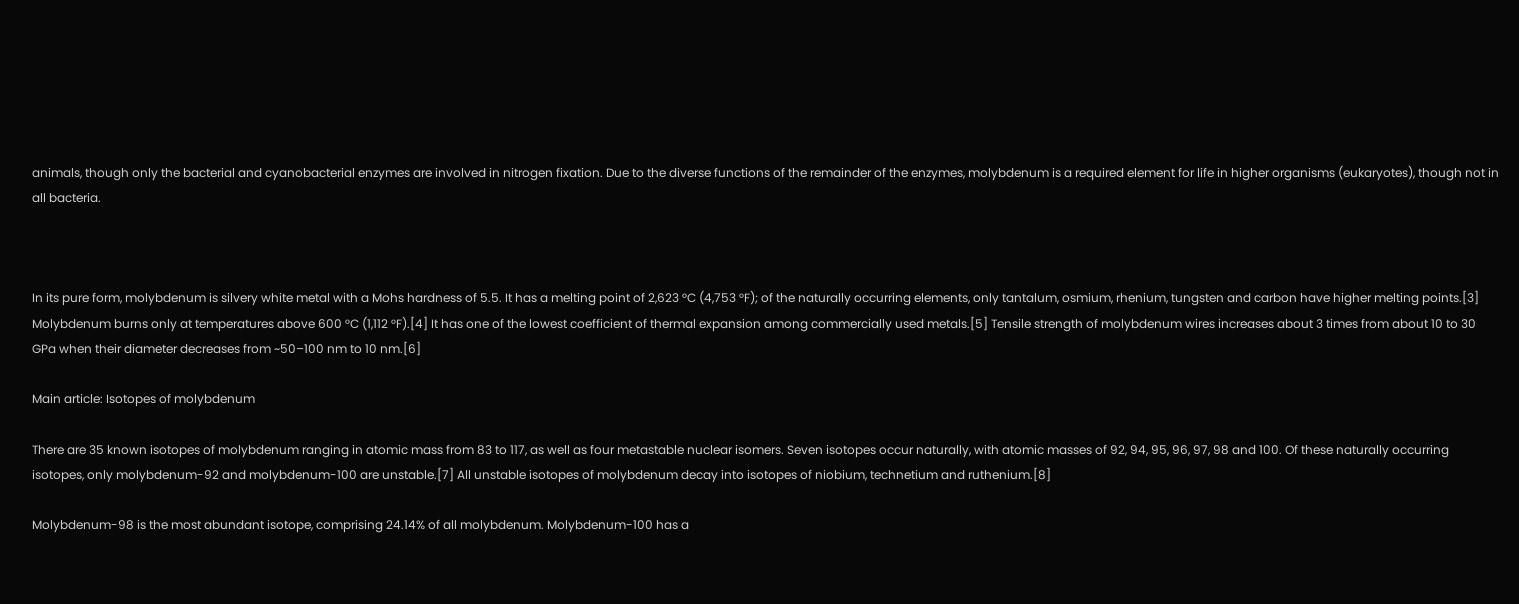animals, though only the bacterial and cyanobacterial enzymes are involved in nitrogen fixation. Due to the diverse functions of the remainder of the enzymes, molybdenum is a required element for life in higher organisms (eukaryotes), though not in all bacteria.



In its pure form, molybdenum is silvery white metal with a Mohs hardness of 5.5. It has a melting point of 2,623 °C (4,753 °F); of the naturally occurring elements, only tantalum, osmium, rhenium, tungsten and carbon have higher melting points.[3] Molybdenum burns only at temperatures above 600 °C (1,112 °F).[4] It has one of the lowest coefficient of thermal expansion among commercially used metals.[5] Tensile strength of molybdenum wires increases about 3 times from about 10 to 30 GPa when their diameter decreases from ~50–100 nm to 10 nm.[6]

Main article: Isotopes of molybdenum

There are 35 known isotopes of molybdenum ranging in atomic mass from 83 to 117, as well as four metastable nuclear isomers. Seven isotopes occur naturally, with atomic masses of 92, 94, 95, 96, 97, 98 and 100. Of these naturally occurring isotopes, only molybdenum-92 and molybdenum-100 are unstable.[7] All unstable isotopes of molybdenum decay into isotopes of niobium, technetium and ruthenium.[8]

Molybdenum-98 is the most abundant isotope, comprising 24.14% of all molybdenum. Molybdenum-100 has a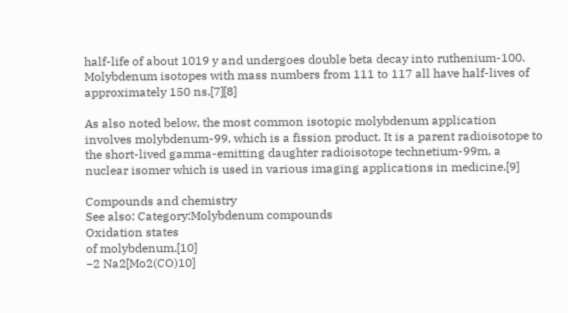half-life of about 1019 y and undergoes double beta decay into ruthenium-100. Molybdenum isotopes with mass numbers from 111 to 117 all have half-lives of approximately 150 ns.[7][8]

As also noted below, the most common isotopic molybdenum application involves molybdenum-99, which is a fission product. It is a parent radioisotope to the short-lived gamma-emitting daughter radioisotope technetium-99m, a nuclear isomer which is used in various imaging applications in medicine.[9]

Compounds and chemistry
See also: Category:Molybdenum compounds
Oxidation states
of molybdenum.[10]
−2 Na2[Mo2(CO)10]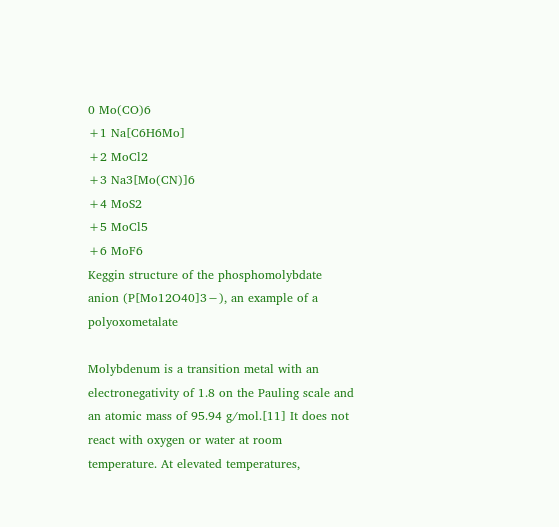0 Mo(CO)6
+1 Na[C6H6Mo]
+2 MoCl2
+3 Na3[Mo(CN)]6
+4 MoS2
+5 MoCl5
+6 MoF6
Keggin structure of the phosphomolybdate anion (P[Mo12O40]3−), an example of a polyoxometalate

Molybdenum is a transition metal with an electronegativity of 1.8 on the Pauling scale and an atomic mass of 95.94 g/mol.[11] It does not react with oxygen or water at room temperature. At elevated temperatures,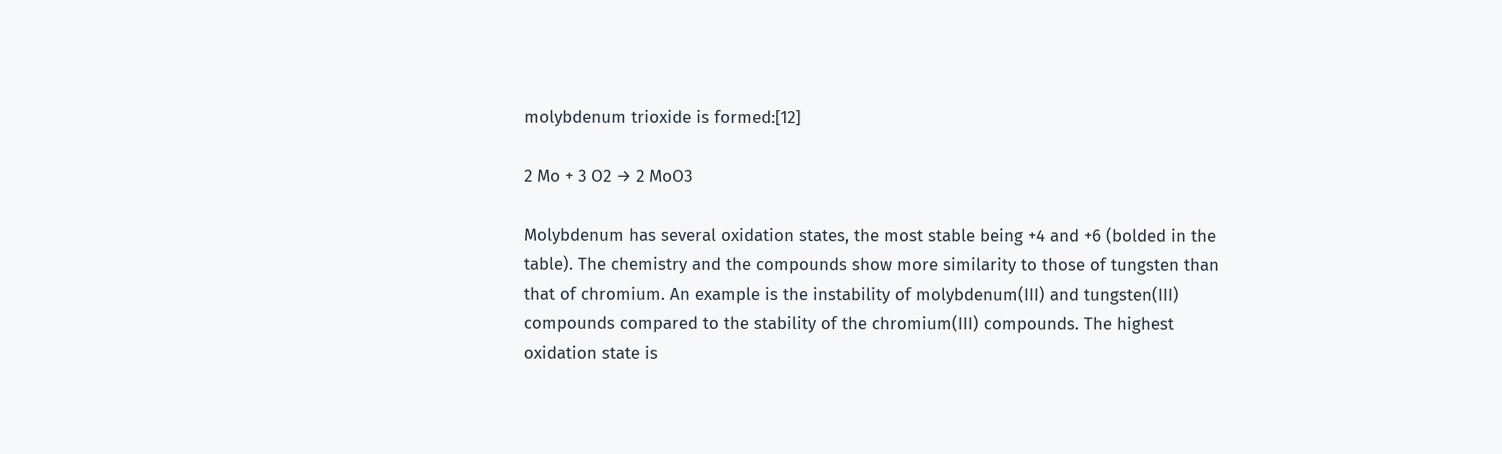molybdenum trioxide is formed:[12]

2 Mo + 3 O2 → 2 MoO3

Molybdenum has several oxidation states, the most stable being +4 and +6 (bolded in the table). The chemistry and the compounds show more similarity to those of tungsten than that of chromium. An example is the instability of molybdenum(III) and tungsten(III) compounds compared to the stability of the chromium(III) compounds. The highest oxidation state is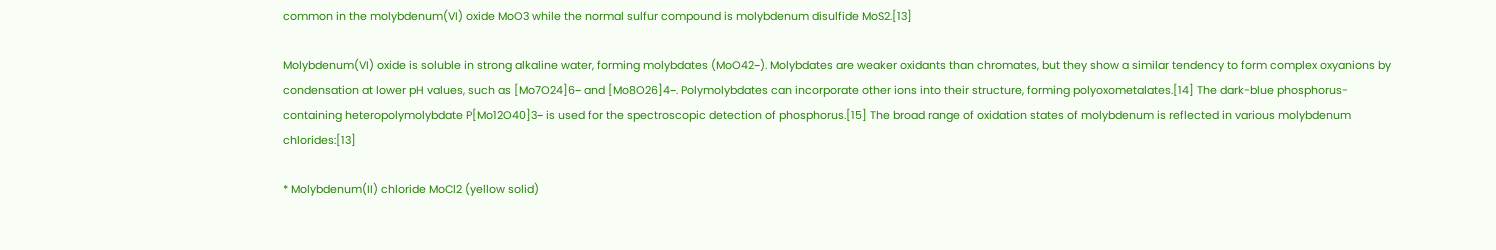common in the molybdenum(VI) oxide MoO3 while the normal sulfur compound is molybdenum disulfide MoS2.[13]

Molybdenum(VI) oxide is soluble in strong alkaline water, forming molybdates (MoO42−). Molybdates are weaker oxidants than chromates, but they show a similar tendency to form complex oxyanions by condensation at lower pH values, such as [Mo7O24]6− and [Mo8O26]4−. Polymolybdates can incorporate other ions into their structure, forming polyoxometalates.[14] The dark-blue phosphorus-containing heteropolymolybdate P[Mo12O40]3− is used for the spectroscopic detection of phosphorus.[15] The broad range of oxidation states of molybdenum is reflected in various molybdenum chlorides:[13]

* Molybdenum(II) chloride MoCl2 (yellow solid)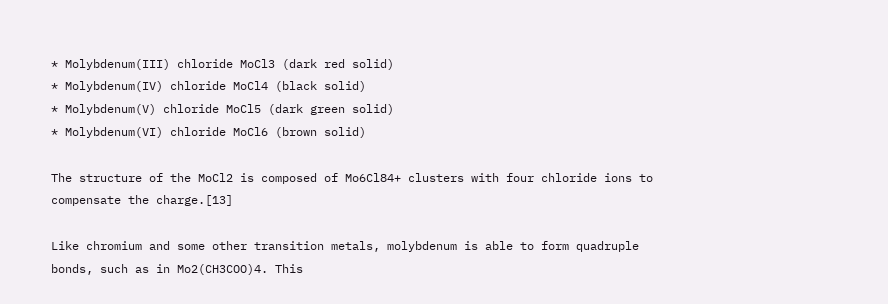* Molybdenum(III) chloride MoCl3 (dark red solid)
* Molybdenum(IV) chloride MoCl4 (black solid)
* Molybdenum(V) chloride MoCl5 (dark green solid)
* Molybdenum(VI) chloride MoCl6 (brown solid)

The structure of the MoCl2 is composed of Mo6Cl84+ clusters with four chloride ions to compensate the charge.[13]

Like chromium and some other transition metals, molybdenum is able to form quadruple bonds, such as in Mo2(CH3COO)4. This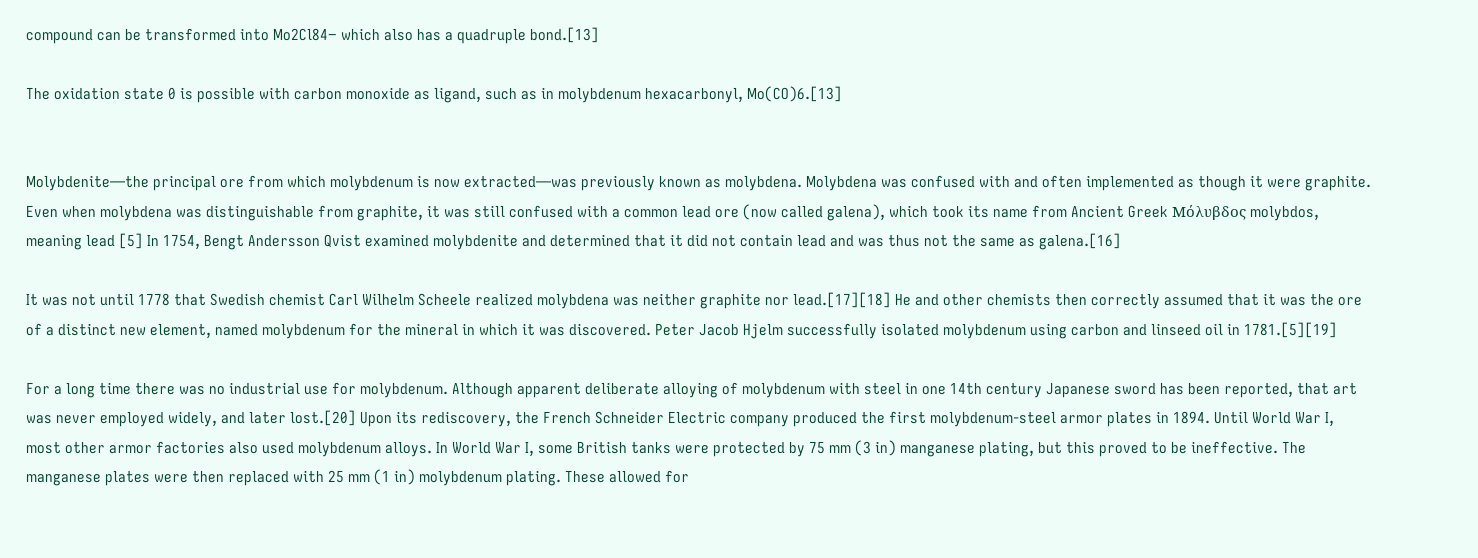compound can be transformed into Mo2Cl84− which also has a quadruple bond.[13]

The oxidation state 0 is possible with carbon monoxide as ligand, such as in molybdenum hexacarbonyl, Mo(CO)6.[13]


Molybdenite—the principal ore from which molybdenum is now extracted—was previously known as molybdena. Molybdena was confused with and often implemented as though it were graphite. Even when molybdena was distinguishable from graphite, it was still confused with a common lead ore (now called galena), which took its name from Ancient Greek Μόλυβδος molybdos, meaning lead [5] In 1754, Bengt Andersson Qvist examined molybdenite and determined that it did not contain lead and was thus not the same as galena.[16]

It was not until 1778 that Swedish chemist Carl Wilhelm Scheele realized molybdena was neither graphite nor lead.[17][18] He and other chemists then correctly assumed that it was the ore of a distinct new element, named molybdenum for the mineral in which it was discovered. Peter Jacob Hjelm successfully isolated molybdenum using carbon and linseed oil in 1781.[5][19]

For a long time there was no industrial use for molybdenum. Although apparent deliberate alloying of molybdenum with steel in one 14th century Japanese sword has been reported, that art was never employed widely, and later lost.[20] Upon its rediscovery, the French Schneider Electric company produced the first molybdenum-steel armor plates in 1894. Until World War I, most other armor factories also used molybdenum alloys. In World War I, some British tanks were protected by 75 mm (3 in) manganese plating, but this proved to be ineffective. The manganese plates were then replaced with 25 mm (1 in) molybdenum plating. These allowed for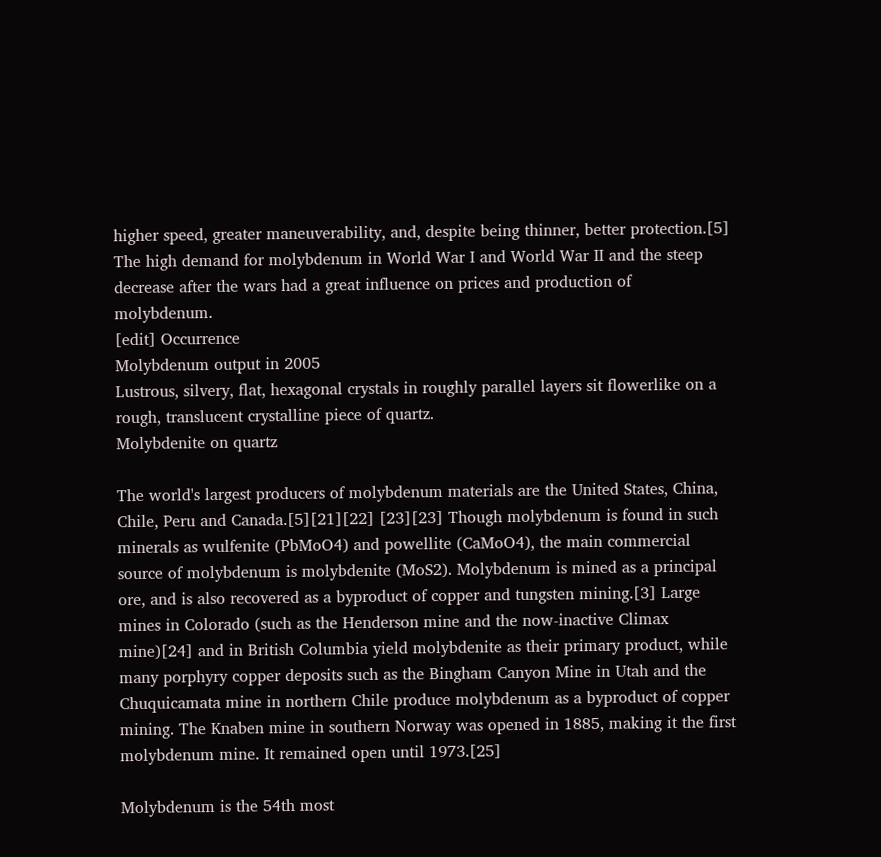higher speed, greater maneuverability, and, despite being thinner, better protection.[5] The high demand for molybdenum in World War I and World War II and the steep decrease after the wars had a great influence on prices and production of molybdenum.
[edit] Occurrence
Molybdenum output in 2005
Lustrous, silvery, flat, hexagonal crystals in roughly parallel layers sit flowerlike on a rough, translucent crystalline piece of quartz.
Molybdenite on quartz

The world's largest producers of molybdenum materials are the United States, China, Chile, Peru and Canada.[5][21][22] [23][23] Though molybdenum is found in such minerals as wulfenite (PbMoO4) and powellite (CaMoO4), the main commercial source of molybdenum is molybdenite (MoS2). Molybdenum is mined as a principal ore, and is also recovered as a byproduct of copper and tungsten mining.[3] Large mines in Colorado (such as the Henderson mine and the now-inactive Climax mine)[24] and in British Columbia yield molybdenite as their primary product, while many porphyry copper deposits such as the Bingham Canyon Mine in Utah and the Chuquicamata mine in northern Chile produce molybdenum as a byproduct of copper mining. The Knaben mine in southern Norway was opened in 1885, making it the first molybdenum mine. It remained open until 1973.[25]

Molybdenum is the 54th most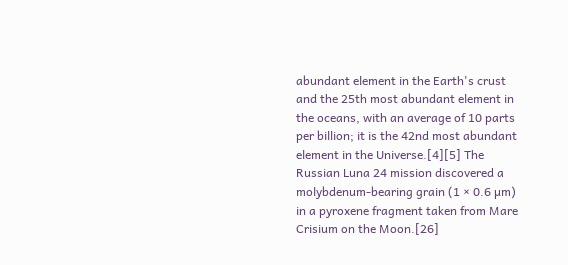abundant element in the Earth's crust and the 25th most abundant element in the oceans, with an average of 10 parts per billion; it is the 42nd most abundant element in the Universe.[4][5] The Russian Luna 24 mission discovered a molybdenum-bearing grain (1 × 0.6 µm) in a pyroxene fragment taken from Mare Crisium on the Moon.[26]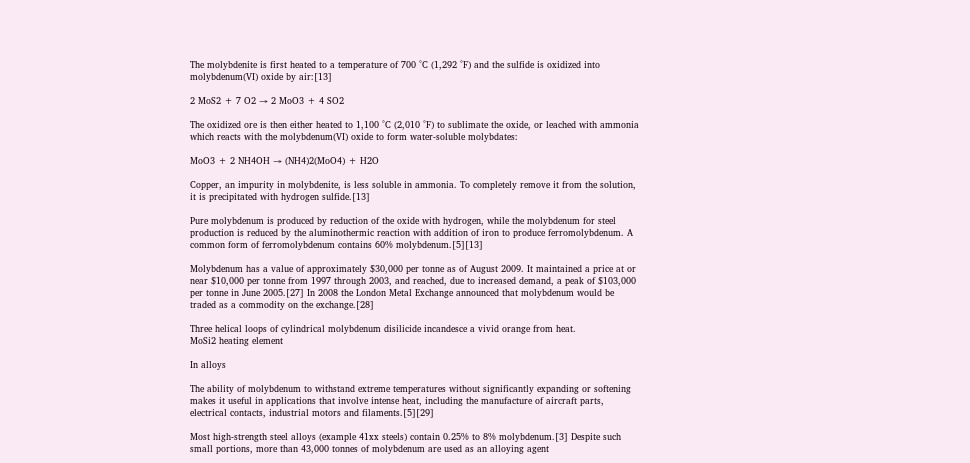The molybdenite is first heated to a temperature of 700 °C (1,292 °F) and the sulfide is oxidized into molybdenum(VI) oxide by air:[13]

2 MoS2 + 7 O2 → 2 MoO3 + 4 SO2

The oxidized ore is then either heated to 1,100 °C (2,010 °F) to sublimate the oxide, or leached with ammonia which reacts with the molybdenum(VI) oxide to form water-soluble molybdates:

MoO3 + 2 NH4OH → (NH4)2(MoO4) + H2O

Copper, an impurity in molybdenite, is less soluble in ammonia. To completely remove it from the solution, it is precipitated with hydrogen sulfide.[13]

Pure molybdenum is produced by reduction of the oxide with hydrogen, while the molybdenum for steel production is reduced by the aluminothermic reaction with addition of iron to produce ferromolybdenum. A common form of ferromolybdenum contains 60% molybdenum.[5][13]

Molybdenum has a value of approximately $30,000 per tonne as of August 2009. It maintained a price at or near $10,000 per tonne from 1997 through 2003, and reached, due to increased demand, a peak of $103,000 per tonne in June 2005.[27] In 2008 the London Metal Exchange announced that molybdenum would be traded as a commodity on the exchange.[28]

Three helical loops of cylindrical molybdenum disilicide incandesce a vivid orange from heat.
MoSi2 heating element

In alloys

The ability of molybdenum to withstand extreme temperatures without significantly expanding or softening makes it useful in applications that involve intense heat, including the manufacture of aircraft parts, electrical contacts, industrial motors and filaments.[5][29]

Most high-strength steel alloys (example 41xx steels) contain 0.25% to 8% molybdenum.[3] Despite such small portions, more than 43,000 tonnes of molybdenum are used as an alloying agent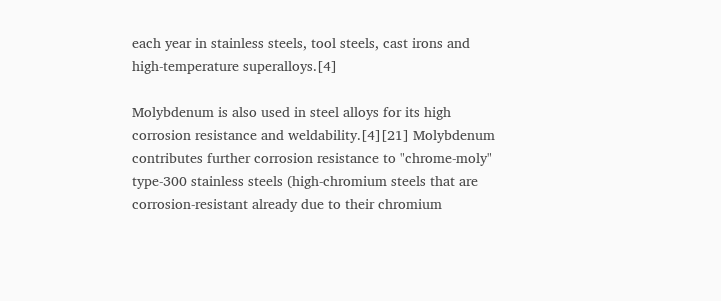each year in stainless steels, tool steels, cast irons and high-temperature superalloys.[4]

Molybdenum is also used in steel alloys for its high corrosion resistance and weldability.[4][21] Molybdenum contributes further corrosion resistance to "chrome-moly" type-300 stainless steels (high-chromium steels that are corrosion-resistant already due to their chromium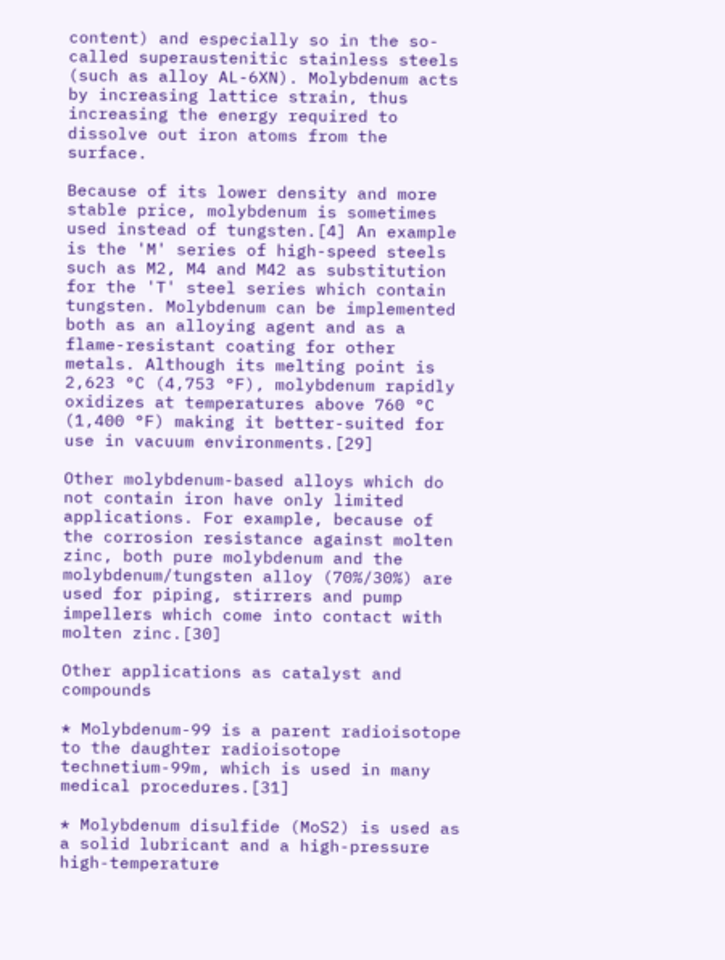content) and especially so in the so-called superaustenitic stainless steels (such as alloy AL-6XN). Molybdenum acts by increasing lattice strain, thus increasing the energy required to dissolve out iron atoms from the surface.

Because of its lower density and more stable price, molybdenum is sometimes used instead of tungsten.[4] An example is the 'M' series of high-speed steels such as M2, M4 and M42 as substitution for the 'T' steel series which contain tungsten. Molybdenum can be implemented both as an alloying agent and as a flame-resistant coating for other metals. Although its melting point is 2,623 °C (4,753 °F), molybdenum rapidly oxidizes at temperatures above 760 °C (1,400 °F) making it better-suited for use in vacuum environments.[29]

Other molybdenum-based alloys which do not contain iron have only limited applications. For example, because of the corrosion resistance against molten zinc, both pure molybdenum and the molybdenum/tungsten alloy (70%/30%) are used for piping, stirrers and pump impellers which come into contact with molten zinc.[30]

Other applications as catalyst and compounds

* Molybdenum-99 is a parent radioisotope to the daughter radioisotope technetium-99m, which is used in many medical procedures.[31]

* Molybdenum disulfide (MoS2) is used as a solid lubricant and a high-pressure high-temperature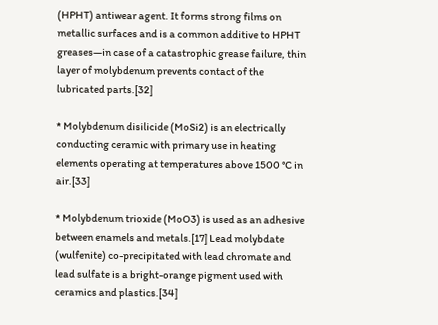(HPHT) antiwear agent. It forms strong films on metallic surfaces and is a common additive to HPHT greases—in case of a catastrophic grease failure, thin layer of molybdenum prevents contact of the lubricated parts.[32]

* Molybdenum disilicide (MoSi2) is an electrically conducting ceramic with primary use in heating elements operating at temperatures above 1500 °C in air.[33]

* Molybdenum trioxide (MoO3) is used as an adhesive between enamels and metals.[17] Lead molybdate (wulfenite) co-precipitated with lead chromate and lead sulfate is a bright-orange pigment used with ceramics and plastics.[34]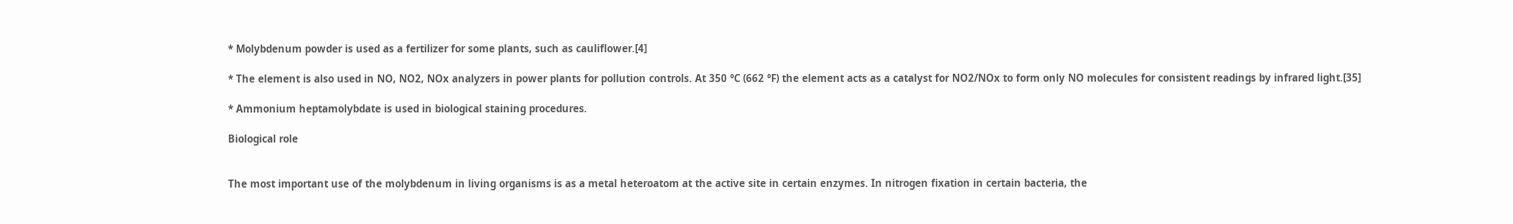* Molybdenum powder is used as a fertilizer for some plants, such as cauliflower.[4]

* The element is also used in NO, NO2, NOx analyzers in power plants for pollution controls. At 350 °C (662 °F) the element acts as a catalyst for NO2/NOx to form only NO molecules for consistent readings by infrared light.[35]

* Ammonium heptamolybdate is used in biological staining procedures.

Biological role


The most important use of the molybdenum in living organisms is as a metal heteroatom at the active site in certain enzymes. In nitrogen fixation in certain bacteria, the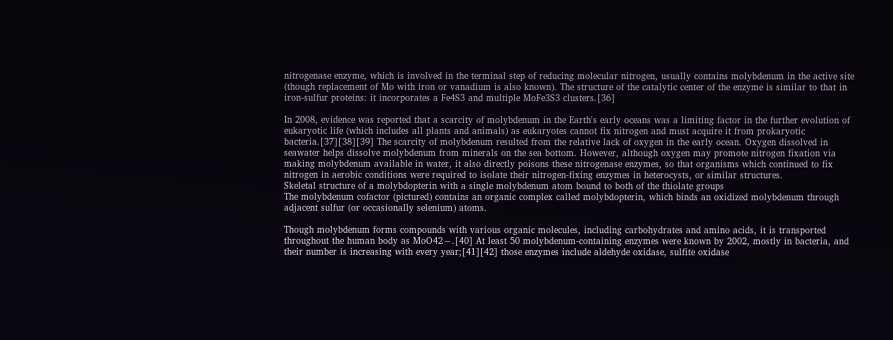nitrogenase enzyme, which is involved in the terminal step of reducing molecular nitrogen, usually contains molybdenum in the active site (though replacement of Mo with iron or vanadium is also known). The structure of the catalytic center of the enzyme is similar to that in iron-sulfur proteins: it incorporates a Fe4S3 and multiple MoFe3S3 clusters.[36]

In 2008, evidence was reported that a scarcity of molybdenum in the Earth's early oceans was a limiting factor in the further evolution of eukaryotic life (which includes all plants and animals) as eukaryotes cannot fix nitrogen and must acquire it from prokaryotic bacteria.[37][38][39] The scarcity of molybdenum resulted from the relative lack of oxygen in the early ocean. Oxygen dissolved in seawater helps dissolve molybdenum from minerals on the sea bottom. However, although oxygen may promote nitrogen fixation via making molybdenum available in water, it also directly poisons these nitrogenase enzymes, so that organisms which continued to fix nitrogen in aerobic conditions were required to isolate their nitrogen-fixing enzymes in heterocysts, or similar structures.
Skeletal structure of a molybdopterin with a single molybdenum atom bound to both of the thiolate groups
The molybdenum cofactor (pictured) contains an organic complex called molybdopterin, which binds an oxidized molybdenum through adjacent sulfur (or occasionally selenium) atoms.

Though molybdenum forms compounds with various organic molecules, including carbohydrates and amino acids, it is transported throughout the human body as MoO42−.[40] At least 50 molybdenum-containing enzymes were known by 2002, mostly in bacteria, and their number is increasing with every year;[41][42] those enzymes include aldehyde oxidase, sulfite oxidase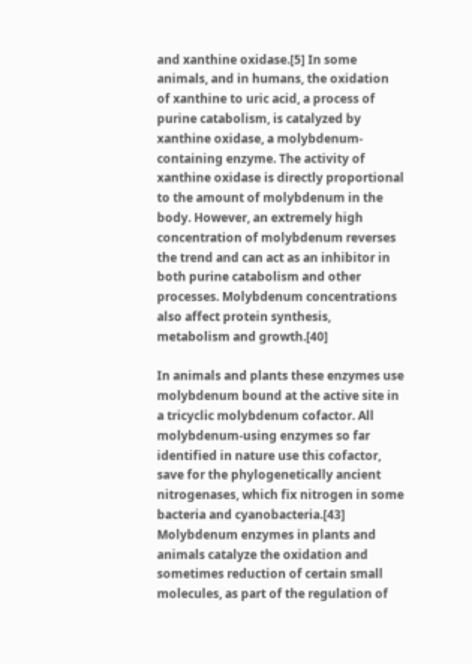and xanthine oxidase.[5] In some animals, and in humans, the oxidation of xanthine to uric acid, a process of purine catabolism, is catalyzed by xanthine oxidase, a molybdenum-containing enzyme. The activity of xanthine oxidase is directly proportional to the amount of molybdenum in the body. However, an extremely high concentration of molybdenum reverses the trend and can act as an inhibitor in both purine catabolism and other processes. Molybdenum concentrations also affect protein synthesis, metabolism and growth.[40]

In animals and plants these enzymes use molybdenum bound at the active site in a tricyclic molybdenum cofactor. All molybdenum-using enzymes so far identified in nature use this cofactor, save for the phylogenetically ancient nitrogenases, which fix nitrogen in some bacteria and cyanobacteria.[43] Molybdenum enzymes in plants and animals catalyze the oxidation and sometimes reduction of certain small molecules, as part of the regulation of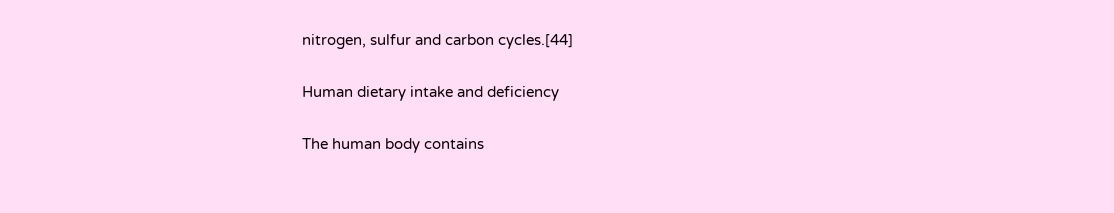nitrogen, sulfur and carbon cycles.[44]

Human dietary intake and deficiency

The human body contains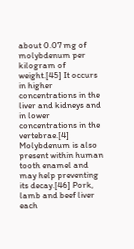about 0.07 mg of molybdenum per kilogram of weight.[45] It occurs in higher concentrations in the liver and kidneys and in lower concentrations in the vertebrae.[4] Molybdenum is also present within human tooth enamel and may help preventing its decay.[46] Pork, lamb and beef liver each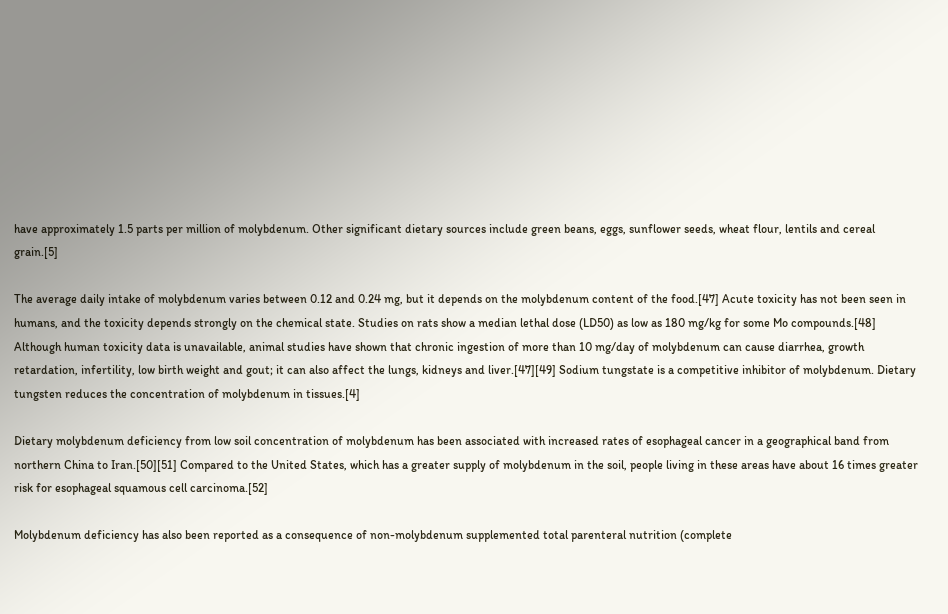have approximately 1.5 parts per million of molybdenum. Other significant dietary sources include green beans, eggs, sunflower seeds, wheat flour, lentils and cereal grain.[5]

The average daily intake of molybdenum varies between 0.12 and 0.24 mg, but it depends on the molybdenum content of the food.[47] Acute toxicity has not been seen in humans, and the toxicity depends strongly on the chemical state. Studies on rats show a median lethal dose (LD50) as low as 180 mg/kg for some Mo compounds.[48] Although human toxicity data is unavailable, animal studies have shown that chronic ingestion of more than 10 mg/day of molybdenum can cause diarrhea, growth retardation, infertility, low birth weight and gout; it can also affect the lungs, kidneys and liver.[47][49] Sodium tungstate is a competitive inhibitor of molybdenum. Dietary tungsten reduces the concentration of molybdenum in tissues.[4]

Dietary molybdenum deficiency from low soil concentration of molybdenum has been associated with increased rates of esophageal cancer in a geographical band from northern China to Iran.[50][51] Compared to the United States, which has a greater supply of molybdenum in the soil, people living in these areas have about 16 times greater risk for esophageal squamous cell carcinoma.[52]

Molybdenum deficiency has also been reported as a consequence of non-molybdenum supplemented total parenteral nutrition (complete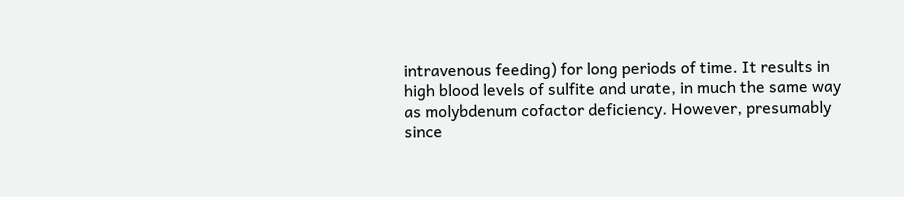intravenous feeding) for long periods of time. It results in high blood levels of sulfite and urate, in much the same way as molybdenum cofactor deficiency. However, presumably since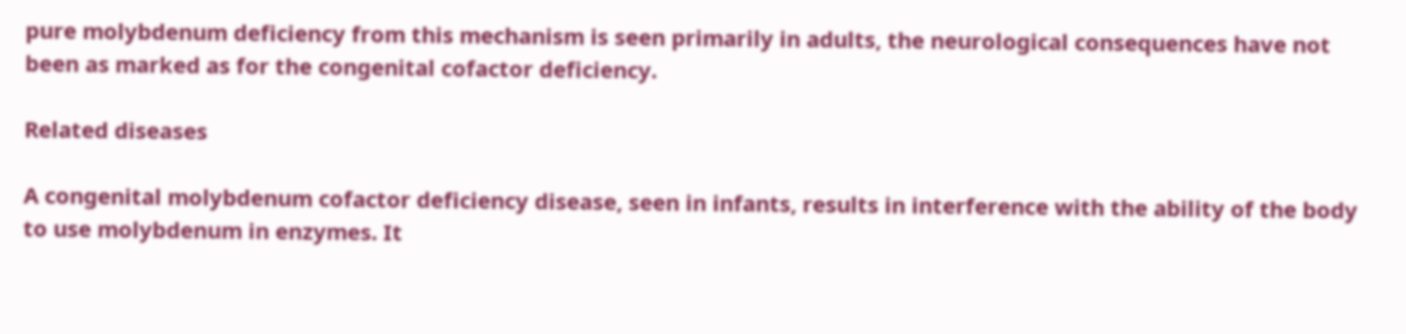pure molybdenum deficiency from this mechanism is seen primarily in adults, the neurological consequences have not been as marked as for the congenital cofactor deficiency.

Related diseases

A congenital molybdenum cofactor deficiency disease, seen in infants, results in interference with the ability of the body to use molybdenum in enzymes. It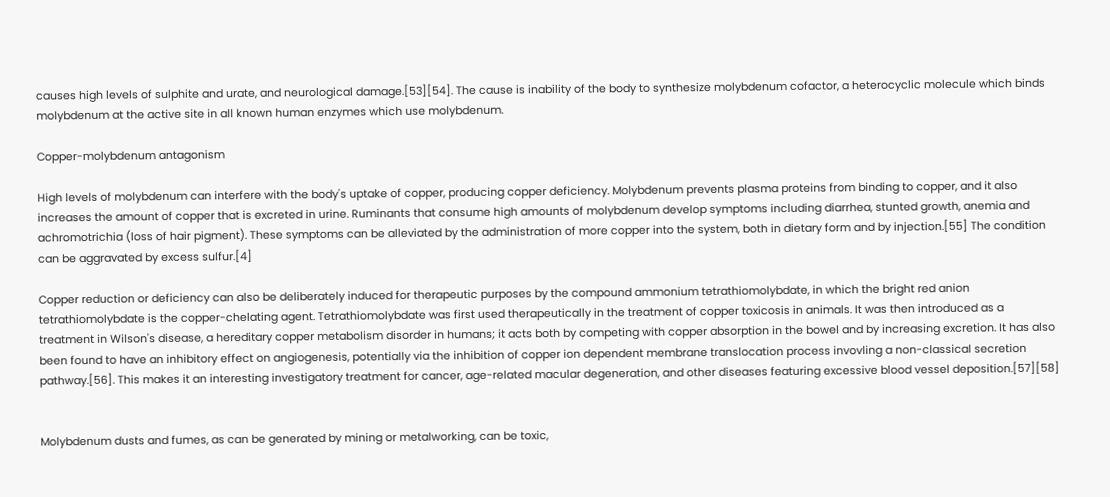causes high levels of sulphite and urate, and neurological damage.[53][54]. The cause is inability of the body to synthesize molybdenum cofactor, a heterocyclic molecule which binds molybdenum at the active site in all known human enzymes which use molybdenum.

Copper-molybdenum antagonism

High levels of molybdenum can interfere with the body's uptake of copper, producing copper deficiency. Molybdenum prevents plasma proteins from binding to copper, and it also increases the amount of copper that is excreted in urine. Ruminants that consume high amounts of molybdenum develop symptoms including diarrhea, stunted growth, anemia and achromotrichia (loss of hair pigment). These symptoms can be alleviated by the administration of more copper into the system, both in dietary form and by injection.[55] The condition can be aggravated by excess sulfur.[4]

Copper reduction or deficiency can also be deliberately induced for therapeutic purposes by the compound ammonium tetrathiomolybdate, in which the bright red anion tetrathiomolybdate is the copper-chelating agent. Tetrathiomolybdate was first used therapeutically in the treatment of copper toxicosis in animals. It was then introduced as a treatment in Wilson's disease, a hereditary copper metabolism disorder in humans; it acts both by competing with copper absorption in the bowel and by increasing excretion. It has also been found to have an inhibitory effect on angiogenesis, potentially via the inhibition of copper ion dependent membrane translocation process invovling a non-classical secretion pathway.[56]. This makes it an interesting investigatory treatment for cancer, age-related macular degeneration, and other diseases featuring excessive blood vessel deposition.[57][58]


Molybdenum dusts and fumes, as can be generated by mining or metalworking, can be toxic,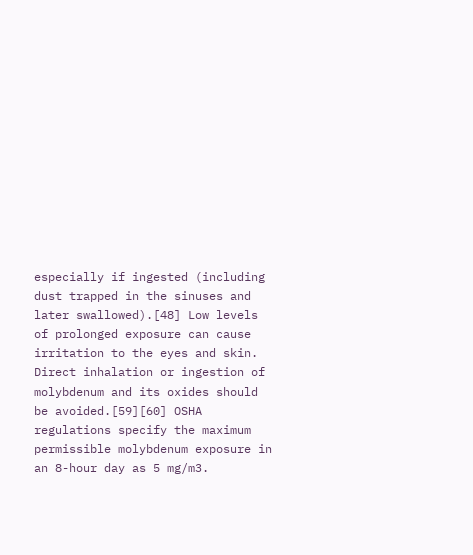especially if ingested (including dust trapped in the sinuses and later swallowed).[48] Low levels of prolonged exposure can cause irritation to the eyes and skin. Direct inhalation or ingestion of molybdenum and its oxides should be avoided.[59][60] OSHA regulations specify the maximum permissible molybdenum exposure in an 8-hour day as 5 mg/m3.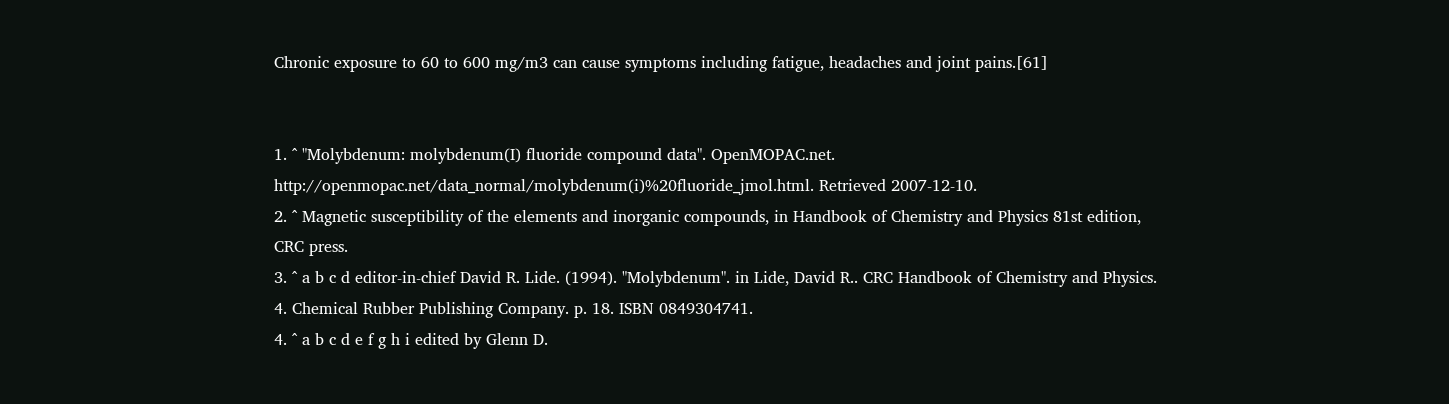Chronic exposure to 60 to 600 mg/m3 can cause symptoms including fatigue, headaches and joint pains.[61]


1. ^ "Molybdenum: molybdenum(I) fluoride compound data". OpenMOPAC.net. http://openmopac.net/data_normal/molybdenum(i)%20fluoride_jmol.html. Retrieved 2007-12-10.
2. ^ Magnetic susceptibility of the elements and inorganic compounds, in Handbook of Chemistry and Physics 81st edition, CRC press.
3. ^ a b c d editor-in-chief David R. Lide. (1994). "Molybdenum". in Lide, David R.. CRC Handbook of Chemistry and Physics. 4. Chemical Rubber Publishing Company. p. 18. ISBN 0849304741.
4. ^ a b c d e f g h i edited by Glenn D.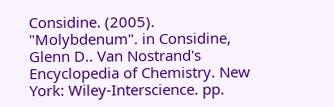Considine. (2005). "Molybdenum". in Considine, Glenn D.. Van Nostrand's Encyclopedia of Chemistry. New York: Wiley-Interscience. pp.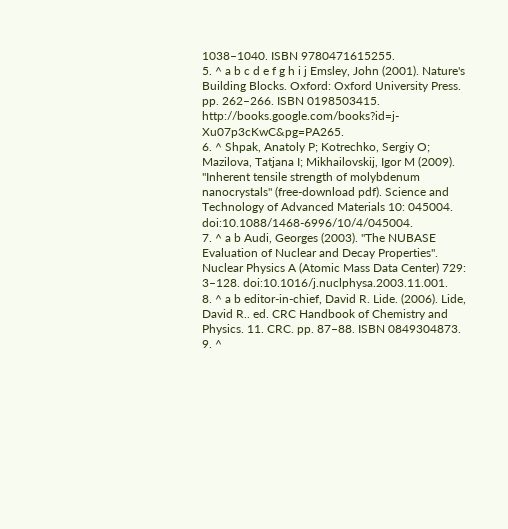1038–1040. ISBN 9780471615255.
5. ^ a b c d e f g h i j Emsley, John (2001). Nature's Building Blocks. Oxford: Oxford University Press. pp. 262–266. ISBN 0198503415. http://books.google.com/books?id=j-Xu07p3cKwC&pg=PA265.
6. ^ Shpak, Anatoly P; Kotrechko, Sergiy O; Mazilova, Tatjana I; Mikhailovskij, Igor M (2009). "Inherent tensile strength of molybdenum nanocrystals" (free-download pdf). Science and Technology of Advanced Materials 10: 045004. doi:10.1088/1468-6996/10/4/045004.
7. ^ a b Audi, Georges (2003). "The NUBASE Evaluation of Nuclear and Decay Properties". Nuclear Physics A (Atomic Mass Data Center) 729: 3–128. doi:10.1016/j.nuclphysa.2003.11.001.
8. ^ a b editor-in-chief, David R. Lide. (2006). Lide, David R.. ed. CRC Handbook of Chemistry and Physics. 11. CRC. pp. 87–88. ISBN 0849304873.
9. ^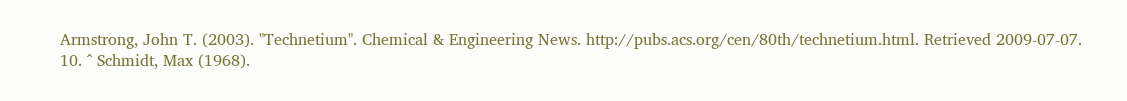Armstrong, John T. (2003). "Technetium". Chemical & Engineering News. http://pubs.acs.org/cen/80th/technetium.html. Retrieved 2009-07-07.
10. ^ Schmidt, Max (1968).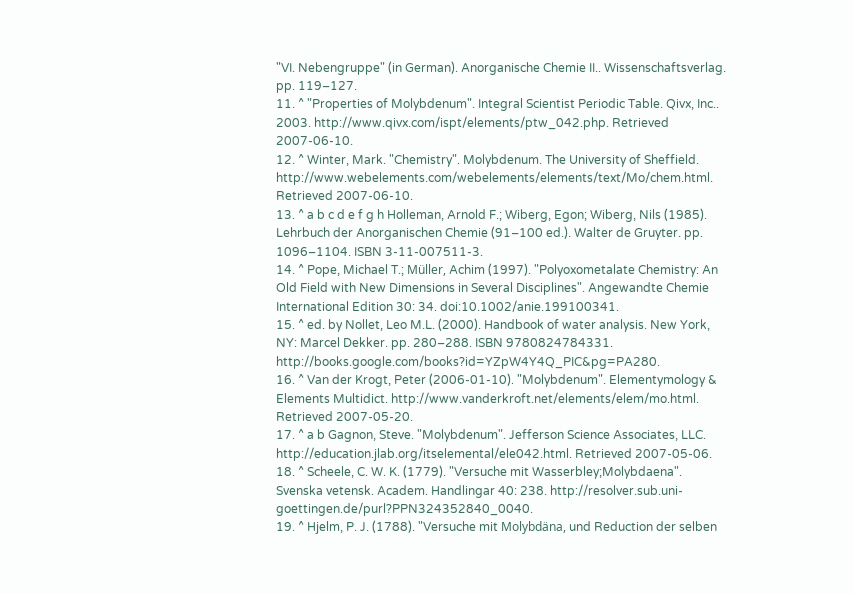"VI. Nebengruppe" (in German). Anorganische Chemie II.. Wissenschaftsverlag. pp. 119–127.
11. ^ "Properties of Molybdenum". Integral Scientist Periodic Table. Qivx, Inc.. 2003. http://www.qivx.com/ispt/elements/ptw_042.php. Retrieved 2007-06-10.
12. ^ Winter, Mark. "Chemistry". Molybdenum. The University of Sheffield. http://www.webelements.com/webelements/elements/text/Mo/chem.html. Retrieved 2007-06-10.
13. ^ a b c d e f g h Holleman, Arnold F.; Wiberg, Egon; Wiberg, Nils (1985). Lehrbuch der Anorganischen Chemie (91–100 ed.). Walter de Gruyter. pp. 1096–1104. ISBN 3-11-007511-3.
14. ^ Pope, Michael T.; Müller, Achim (1997). "Polyoxometalate Chemistry: An Old Field with New Dimensions in Several Disciplines". Angewandte Chemie International Edition 30: 34. doi:10.1002/anie.199100341.
15. ^ ed. by Nollet, Leo M.L. (2000). Handbook of water analysis. New York, NY: Marcel Dekker. pp. 280–288. ISBN 9780824784331. http://books.google.com/books?id=YZpW4Y4Q_PIC&pg=PA280.
16. ^ Van der Krogt, Peter (2006-01-10). "Molybdenum". Elementymology & Elements Multidict. http://www.vanderkroft.net/elements/elem/mo.html. Retrieved 2007-05-20.
17. ^ a b Gagnon, Steve. "Molybdenum". Jefferson Science Associates, LLC. http://education.jlab.org/itselemental/ele042.html. Retrieved 2007-05-06.
18. ^ Scheele, C. W. K. (1779). "Versuche mit Wasserbley;Molybdaena". Svenska vetensk. Academ. Handlingar 40: 238. http://resolver.sub.uni-goettingen.de/purl?PPN324352840_0040.
19. ^ Hjelm, P. J. (1788). "Versuche mit Molybdäna, und Reduction der selben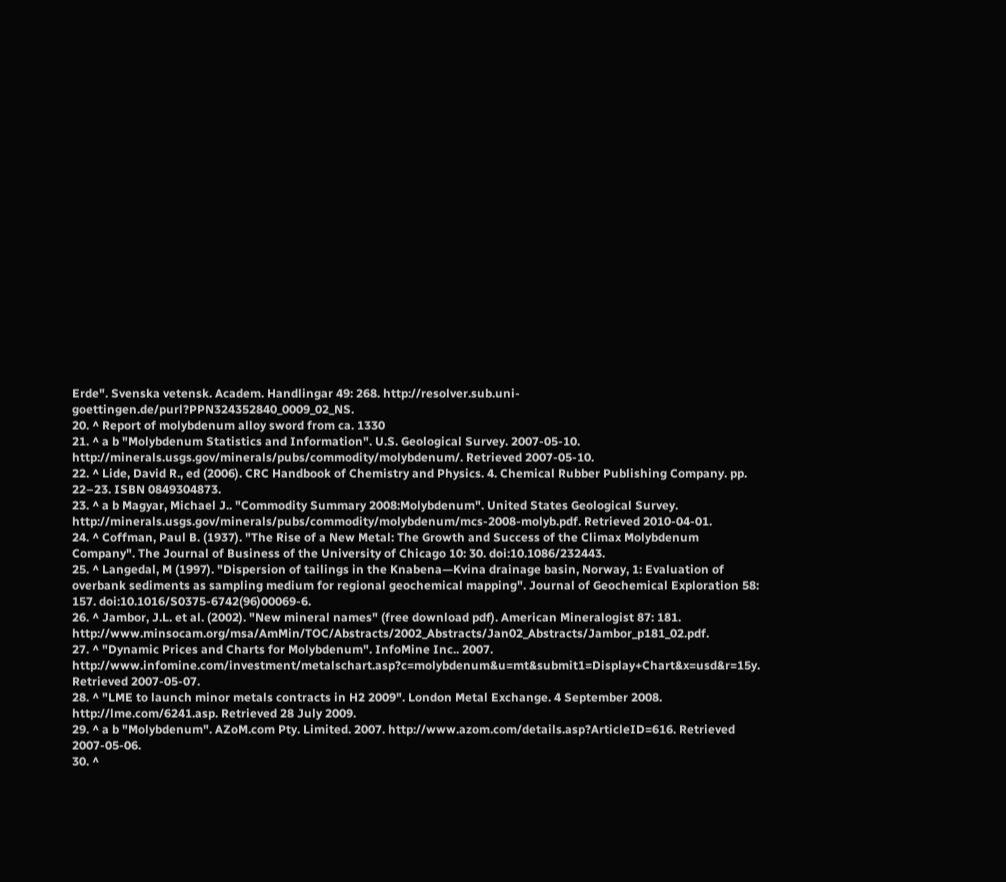Erde". Svenska vetensk. Academ. Handlingar 49: 268. http://resolver.sub.uni-goettingen.de/purl?PPN324352840_0009_02_NS.
20. ^ Report of molybdenum alloy sword from ca. 1330
21. ^ a b "Molybdenum Statistics and Information". U.S. Geological Survey. 2007-05-10. http://minerals.usgs.gov/minerals/pubs/commodity/molybdenum/. Retrieved 2007-05-10.
22. ^ Lide, David R., ed (2006). CRC Handbook of Chemistry and Physics. 4. Chemical Rubber Publishing Company. pp. 22–23. ISBN 0849304873.
23. ^ a b Magyar, Michael J.. "Commodity Summary 2008:Molybdenum". United States Geological Survey. http://minerals.usgs.gov/minerals/pubs/commodity/molybdenum/mcs-2008-molyb.pdf. Retrieved 2010-04-01.
24. ^ Coffman, Paul B. (1937). "The Rise of a New Metal: The Growth and Success of the Climax Molybdenum Company". The Journal of Business of the University of Chicago 10: 30. doi:10.1086/232443.
25. ^ Langedal, M (1997). "Dispersion of tailings in the Knabena—Kvina drainage basin, Norway, 1: Evaluation of overbank sediments as sampling medium for regional geochemical mapping". Journal of Geochemical Exploration 58: 157. doi:10.1016/S0375-6742(96)00069-6.
26. ^ Jambor, J.L. et al. (2002). "New mineral names" (free download pdf). American Mineralogist 87: 181. http://www.minsocam.org/msa/AmMin/TOC/Abstracts/2002_Abstracts/Jan02_Abstracts/Jambor_p181_02.pdf.
27. ^ "Dynamic Prices and Charts for Molybdenum". InfoMine Inc.. 2007. http://www.infomine.com/investment/metalschart.asp?c=molybdenum&u=mt&submit1=Display+Chart&x=usd&r=15y. Retrieved 2007-05-07.
28. ^ "LME to launch minor metals contracts in H2 2009". London Metal Exchange. 4 September 2008. http://lme.com/6241.asp. Retrieved 28 July 2009.
29. ^ a b "Molybdenum". AZoM.com Pty. Limited. 2007. http://www.azom.com/details.asp?ArticleID=616. Retrieved 2007-05-06.
30. ^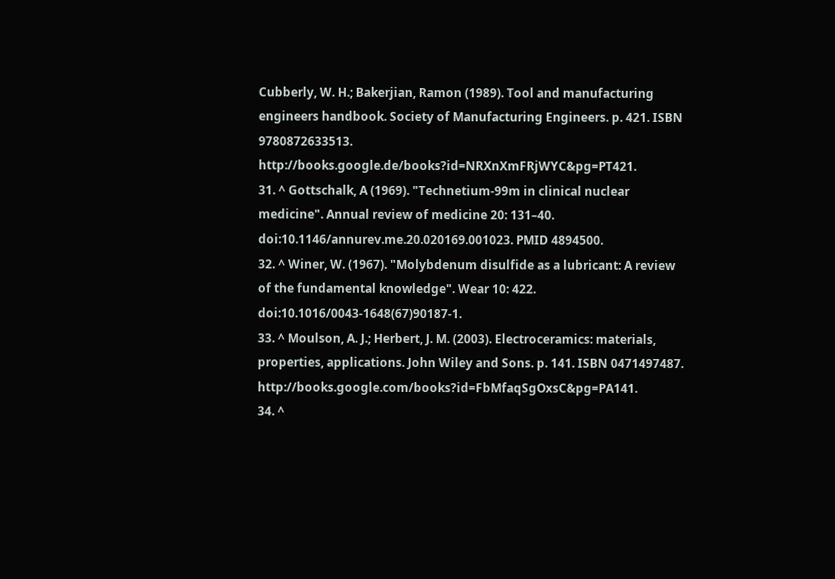Cubberly, W. H.; Bakerjian, Ramon (1989). Tool and manufacturing engineers handbook. Society of Manufacturing Engineers. p. 421. ISBN 9780872633513. http://books.google.de/books?id=NRXnXmFRjWYC&pg=PT421.
31. ^ Gottschalk, A (1969). "Technetium-99m in clinical nuclear medicine". Annual review of medicine 20: 131–40. doi:10.1146/annurev.me.20.020169.001023. PMID 4894500.
32. ^ Winer, W. (1967). "Molybdenum disulfide as a lubricant: A review of the fundamental knowledge". Wear 10: 422. doi:10.1016/0043-1648(67)90187-1.
33. ^ Moulson, A. J.; Herbert, J. M. (2003). Electroceramics: materials, properties, applications. John Wiley and Sons. p. 141. ISBN 0471497487. http://books.google.com/books?id=FbMfaqSgOxsC&pg=PA141.
34. ^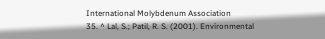International Molybdenum Association
35. ^ Lal, S.; Patil, R. S. (2001). Environmental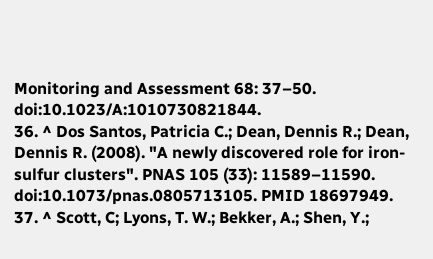Monitoring and Assessment 68: 37–50. doi:10.1023/A:1010730821844.
36. ^ Dos Santos, Patricia C.; Dean, Dennis R.; Dean, Dennis R. (2008). "A newly discovered role for iron-sulfur clusters". PNAS 105 (33): 11589–11590. doi:10.1073/pnas.0805713105. PMID 18697949.
37. ^ Scott, C; Lyons, T. W.; Bekker, A.; Shen, Y.;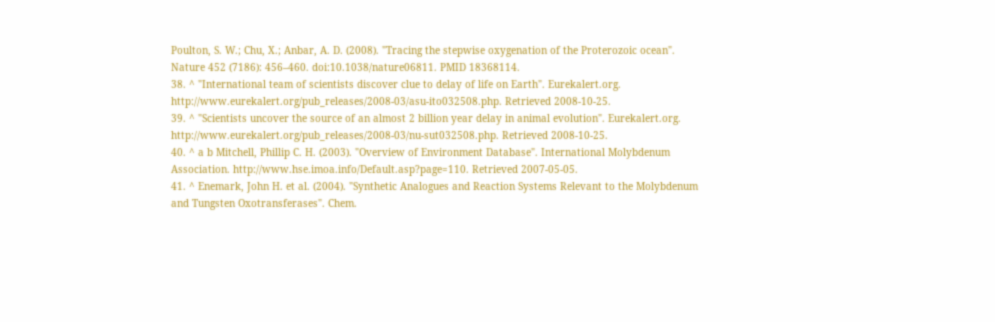Poulton, S. W.; Chu, X.; Anbar, A. D. (2008). "Tracing the stepwise oxygenation of the Proterozoic ocean". Nature 452 (7186): 456–460. doi:10.1038/nature06811. PMID 18368114.
38. ^ "International team of scientists discover clue to delay of life on Earth". Eurekalert.org. http://www.eurekalert.org/pub_releases/2008-03/asu-ito032508.php. Retrieved 2008-10-25.
39. ^ "Scientists uncover the source of an almost 2 billion year delay in animal evolution". Eurekalert.org. http://www.eurekalert.org/pub_releases/2008-03/nu-sut032508.php. Retrieved 2008-10-25.
40. ^ a b Mitchell, Phillip C. H. (2003). "Overview of Environment Database". International Molybdenum Association. http://www.hse.imoa.info/Default.asp?page=110. Retrieved 2007-05-05.
41. ^ Enemark, John H. et al. (2004). "Synthetic Analogues and Reaction Systems Relevant to the Molybdenum and Tungsten Oxotransferases". Chem.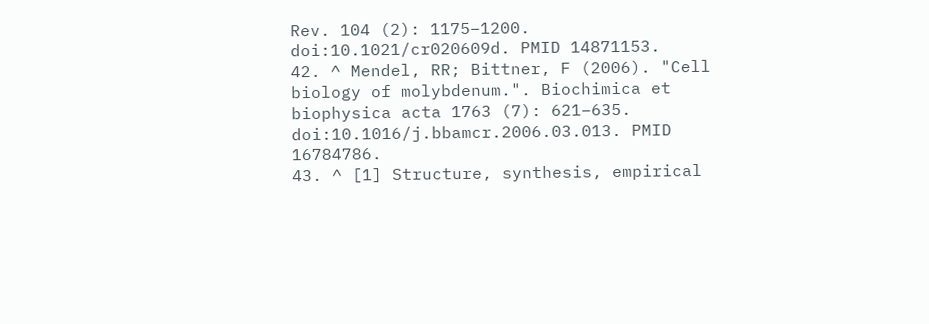Rev. 104 (2): 1175–1200. doi:10.1021/cr020609d. PMID 14871153.
42. ^ Mendel, RR; Bittner, F (2006). "Cell biology of molybdenum.". Biochimica et biophysica acta 1763 (7): 621–635. doi:10.1016/j.bbamcr.2006.03.013. PMID 16784786.
43. ^ [1] Structure, synthesis, empirical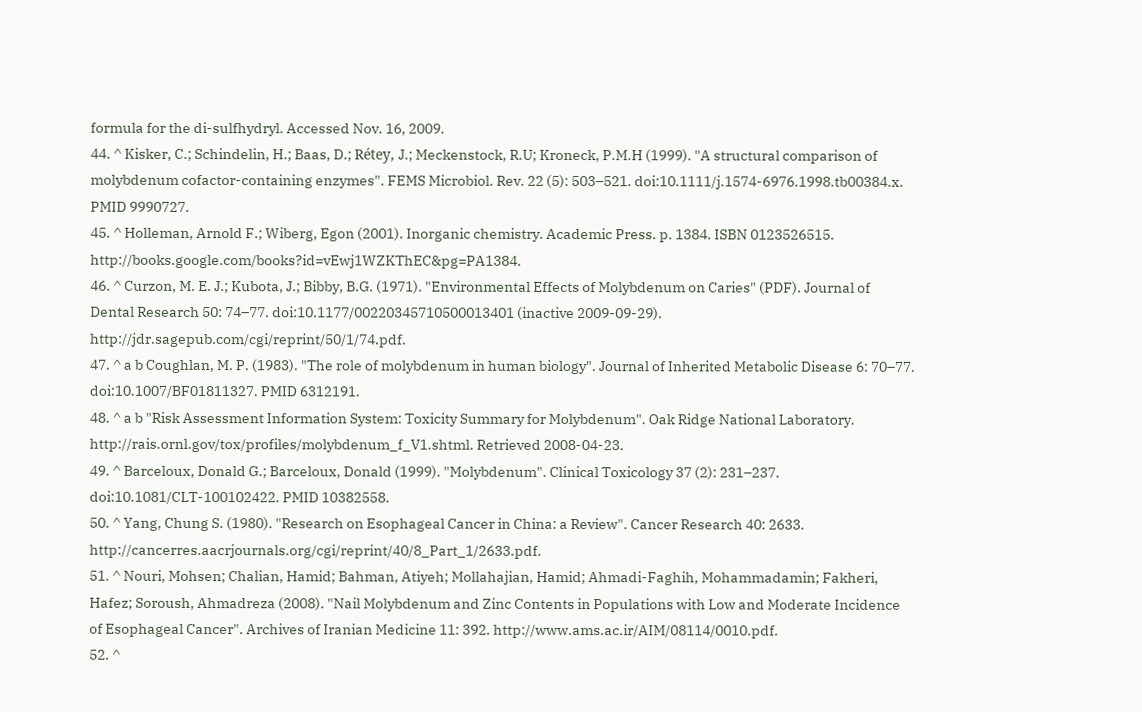formula for the di-sulfhydryl. Accessed Nov. 16, 2009.
44. ^ Kisker, C.; Schindelin, H.; Baas, D.; Rétey, J.; Meckenstock, R.U; Kroneck, P.M.H (1999). "A structural comparison of molybdenum cofactor-containing enzymes". FEMS Microbiol. Rev. 22 (5): 503–521. doi:10.1111/j.1574-6976.1998.tb00384.x. PMID 9990727.
45. ^ Holleman, Arnold F.; Wiberg, Egon (2001). Inorganic chemistry. Academic Press. p. 1384. ISBN 0123526515. http://books.google.com/books?id=vEwj1WZKThEC&pg=PA1384.
46. ^ Curzon, M. E. J.; Kubota, J.; Bibby, B.G. (1971). "Environmental Effects of Molybdenum on Caries" (PDF). Journal of Dental Research 50: 74–77. doi:10.1177/00220345710500013401 (inactive 2009-09-29). http://jdr.sagepub.com/cgi/reprint/50/1/74.pdf.
47. ^ a b Coughlan, M. P. (1983). "The role of molybdenum in human biology". Journal of Inherited Metabolic Disease 6: 70–77. doi:10.1007/BF01811327. PMID 6312191.
48. ^ a b "Risk Assessment Information System: Toxicity Summary for Molybdenum". Oak Ridge National Laboratory. http://rais.ornl.gov/tox/profiles/molybdenum_f_V1.shtml. Retrieved 2008-04-23.
49. ^ Barceloux, Donald G.; Barceloux, Donald (1999). "Molybdenum". Clinical Toxicology 37 (2): 231–237. doi:10.1081/CLT-100102422. PMID 10382558.
50. ^ Yang, Chung S. (1980). "Research on Esophageal Cancer in China: a Review". Cancer Research 40: 2633. http://cancerres.aacrjournals.org/cgi/reprint/40/8_Part_1/2633.pdf.
51. ^ Nouri, Mohsen; Chalian, Hamid; Bahman, Atiyeh; Mollahajian, Hamid; Ahmadi-Faghih, Mohammadamin; Fakheri, Hafez; Soroush, Ahmadreza (2008). "Nail Molybdenum and Zinc Contents in Populations with Low and Moderate Incidence of Esophageal Cancer". Archives of Iranian Medicine 11: 392. http://www.ams.ac.ir/AIM/08114/0010.pdf.
52. ^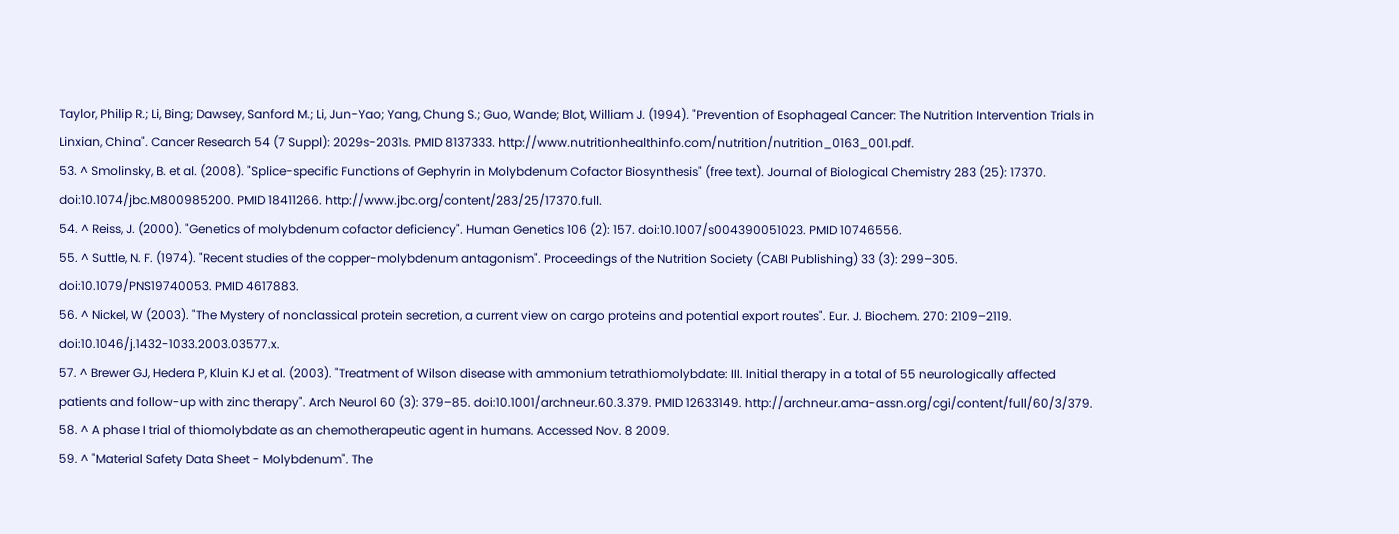Taylor, Philip R.; Li, Bing; Dawsey, Sanford M.; Li, Jun-Yao; Yang, Chung S.; Guo, Wande; Blot, William J. (1994). "Prevention of Esophageal Cancer: The Nutrition Intervention Trials in Linxian, China". Cancer Research 54 (7 Suppl): 2029s-2031s. PMID 8137333. http://www.nutritionhealthinfo.com/nutrition/nutrition_0163_001.pdf.
53. ^ Smolinsky, B. et al. (2008). "Splice-specific Functions of Gephyrin in Molybdenum Cofactor Biosynthesis" (free text). Journal of Biological Chemistry 283 (25): 17370. doi:10.1074/jbc.M800985200. PMID 18411266. http://www.jbc.org/content/283/25/17370.full.
54. ^ Reiss, J. (2000). "Genetics of molybdenum cofactor deficiency". Human Genetics 106 (2): 157. doi:10.1007/s004390051023. PMID 10746556.
55. ^ Suttle, N. F. (1974). "Recent studies of the copper-molybdenum antagonism". Proceedings of the Nutrition Society (CABI Publishing) 33 (3): 299–305. doi:10.1079/PNS19740053. PMID 4617883.
56. ^ Nickel, W (2003). "The Mystery of nonclassical protein secretion, a current view on cargo proteins and potential export routes". Eur. J. Biochem. 270: 2109–2119. doi:10.1046/j.1432-1033.2003.03577.x.
57. ^ Brewer GJ, Hedera P, Kluin KJ et al. (2003). "Treatment of Wilson disease with ammonium tetrathiomolybdate: III. Initial therapy in a total of 55 neurologically affected patients and follow-up with zinc therapy". Arch Neurol 60 (3): 379–85. doi:10.1001/archneur.60.3.379. PMID 12633149. http://archneur.ama-assn.org/cgi/content/full/60/3/379.
58. ^ A phase I trial of thiomolybdate as an chemotherapeutic agent in humans. Accessed Nov. 8 2009.
59. ^ "Material Safety Data Sheet - Molybdenum". The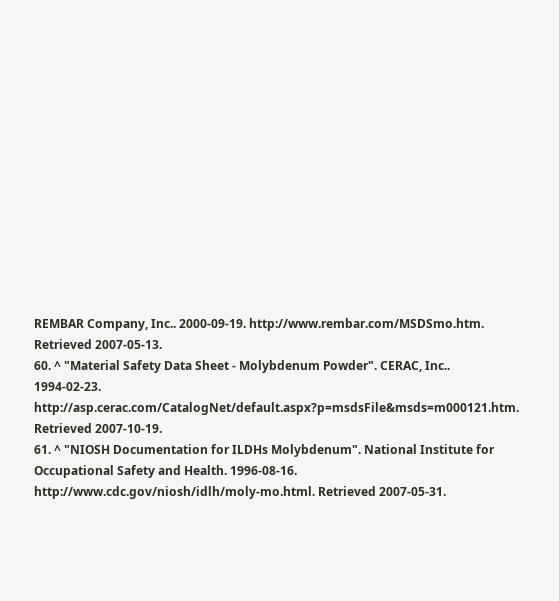REMBAR Company, Inc.. 2000-09-19. http://www.rembar.com/MSDSmo.htm. Retrieved 2007-05-13.
60. ^ "Material Safety Data Sheet - Molybdenum Powder". CERAC, Inc.. 1994-02-23. http://asp.cerac.com/CatalogNet/default.aspx?p=msdsFile&msds=m000121.htm. Retrieved 2007-10-19.
61. ^ "NIOSH Documentation for ILDHs Molybdenum". National Institute for Occupational Safety and Health. 1996-08-16. http://www.cdc.gov/niosh/idlh/moly-mo.html. Retrieved 2007-05-31.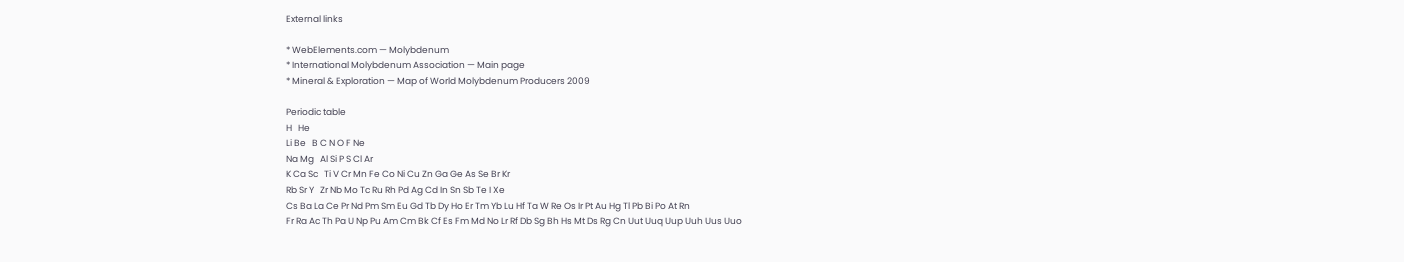External links

* WebElements.com — Molybdenum
* International Molybdenum Association — Main page
* Mineral & Exploration — Map of World Molybdenum Producers 2009

Periodic table
H   He
Li Be   B C N O F Ne
Na Mg   Al Si P S Cl Ar
K Ca Sc   Ti V Cr Mn Fe Co Ni Cu Zn Ga Ge As Se Br Kr
Rb Sr Y   Zr Nb Mo Tc Ru Rh Pd Ag Cd In Sn Sb Te I Xe
Cs Ba La Ce Pr Nd Pm Sm Eu Gd Tb Dy Ho Er Tm Yb Lu Hf Ta W Re Os Ir Pt Au Hg Tl Pb Bi Po At Rn
Fr Ra Ac Th Pa U Np Pu Am Cm Bk Cf Es Fm Md No Lr Rf Db Sg Bh Hs Mt Ds Rg Cn Uut Uuq Uup Uuh Uus Uuo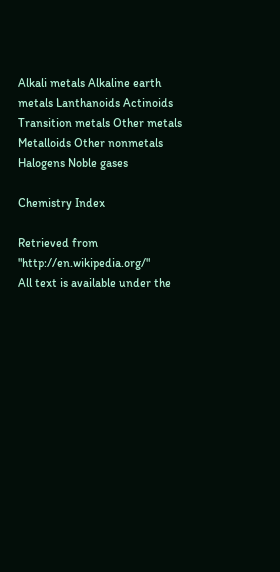Alkali metals Alkaline earth metals Lanthanoids Actinoids Transition metals Other metals Metalloids Other nonmetals Halogens Noble gases

Chemistry Index

Retrieved from "http://en.wikipedia.org/"
All text is available under the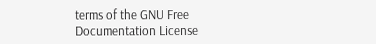terms of the GNU Free Documentation License